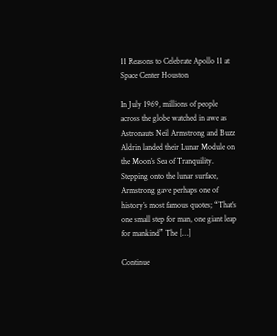11 Reasons to Celebrate Apollo 11 at Space Center Houston

In July 1969, millions of people across the globe watched in awe as Astronauts Neil Armstrong and Buzz Aldrin landed their Lunar Module on the Moon’s Sea of Tranquility.  Stepping onto the lunar surface, Armstrong gave perhaps one of history’s most famous quotes; “That’s one small step for man, one giant leap for mankind” The […]

Continue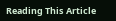Reading This Article